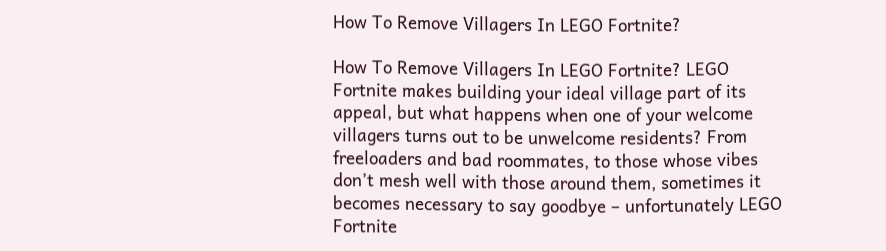How To Remove Villagers In LEGO Fortnite?

How To Remove Villagers In LEGO Fortnite? LEGO Fortnite makes building your ideal village part of its appeal, but what happens when one of your welcome villagers turns out to be unwelcome residents? From freeloaders and bad roommates, to those whose vibes don’t mesh well with those around them, sometimes it becomes necessary to say goodbye – unfortunately LEGO Fortnite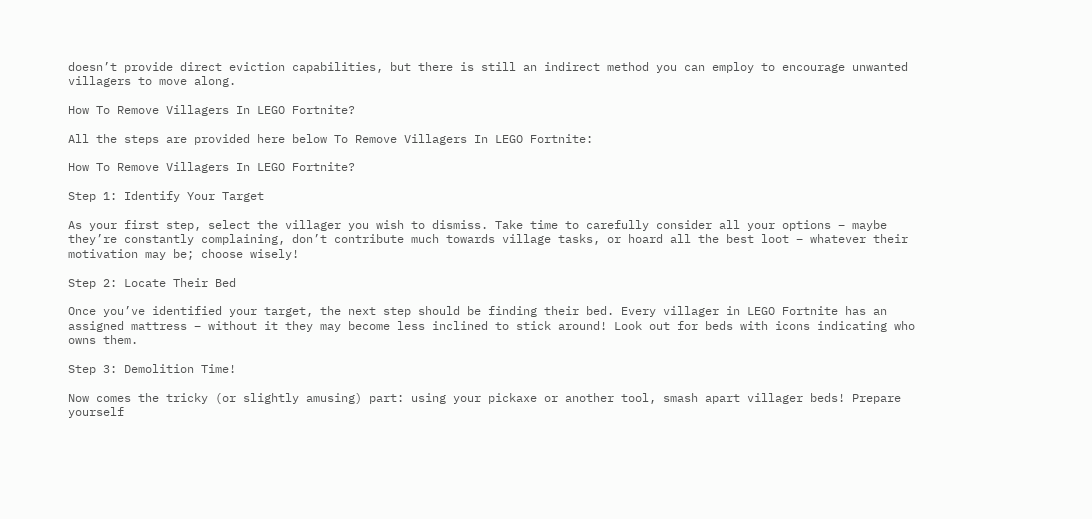doesn’t provide direct eviction capabilities, but there is still an indirect method you can employ to encourage unwanted villagers to move along.

How To Remove Villagers In LEGO Fortnite?

All the steps are provided here below To Remove Villagers In LEGO Fortnite:

How To Remove Villagers In LEGO Fortnite?

Step 1: Identify Your Target

As your first step, select the villager you wish to dismiss. Take time to carefully consider all your options – maybe they’re constantly complaining, don’t contribute much towards village tasks, or hoard all the best loot – whatever their motivation may be; choose wisely!

Step 2: Locate Their Bed

Once you’ve identified your target, the next step should be finding their bed. Every villager in LEGO Fortnite has an assigned mattress – without it they may become less inclined to stick around! Look out for beds with icons indicating who owns them.

Step 3: Demolition Time!

Now comes the tricky (or slightly amusing) part: using your pickaxe or another tool, smash apart villager beds! Prepare yourself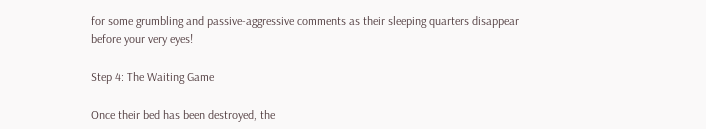for some grumbling and passive-aggressive comments as their sleeping quarters disappear before your very eyes!

Step 4: The Waiting Game

Once their bed has been destroyed, the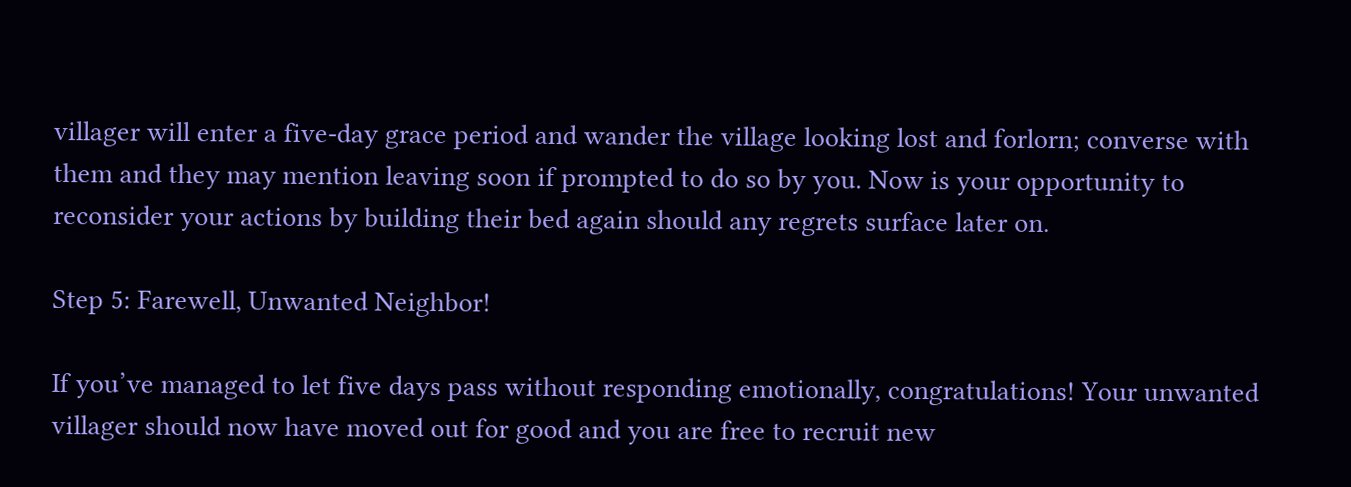villager will enter a five-day grace period and wander the village looking lost and forlorn; converse with them and they may mention leaving soon if prompted to do so by you. Now is your opportunity to reconsider your actions by building their bed again should any regrets surface later on.

Step 5: Farewell, Unwanted Neighbor!

If you’ve managed to let five days pass without responding emotionally, congratulations! Your unwanted villager should now have moved out for good and you are free to recruit new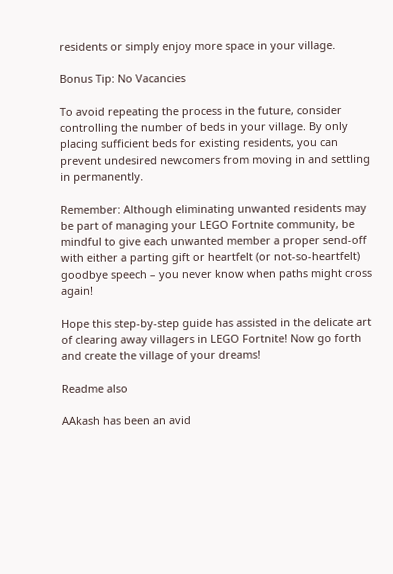residents or simply enjoy more space in your village.

Bonus Tip: No Vacancies

To avoid repeating the process in the future, consider controlling the number of beds in your village. By only placing sufficient beds for existing residents, you can prevent undesired newcomers from moving in and settling in permanently.

Remember: Although eliminating unwanted residents may be part of managing your LEGO Fortnite community, be mindful to give each unwanted member a proper send-off with either a parting gift or heartfelt (or not-so-heartfelt) goodbye speech – you never know when paths might cross again!

Hope this step-by-step guide has assisted in the delicate art of clearing away villagers in LEGO Fortnite! Now go forth and create the village of your dreams!

Readme also

AAkash has been an avid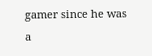gamer since he was a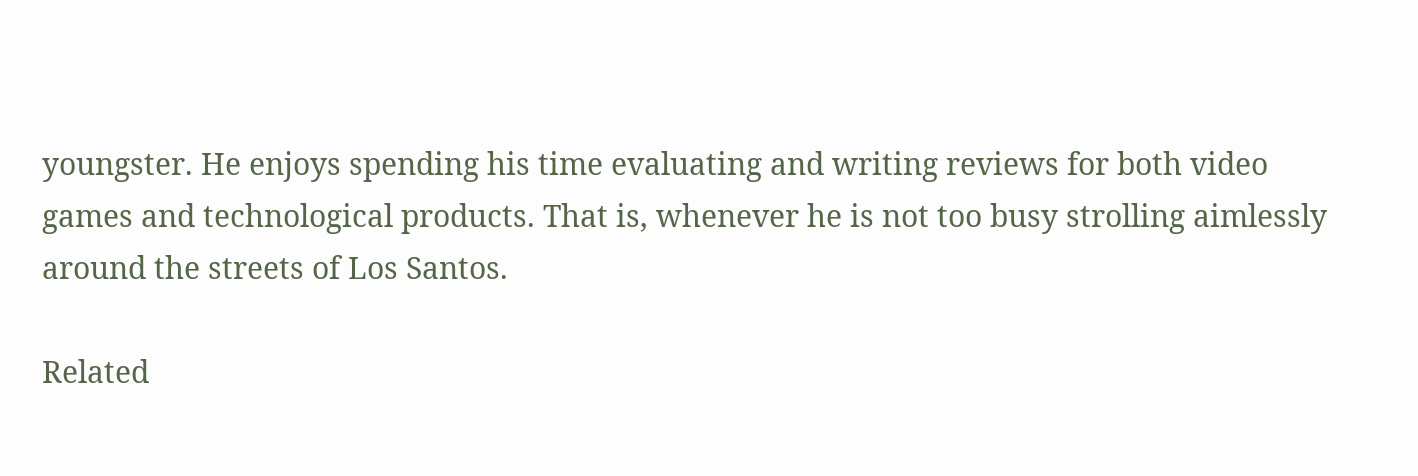youngster. He enjoys spending his time evaluating and writing reviews for both video games and technological products. That is, whenever he is not too busy strolling aimlessly around the streets of Los Santos.

Related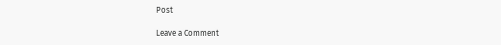Post

Leave a Comment